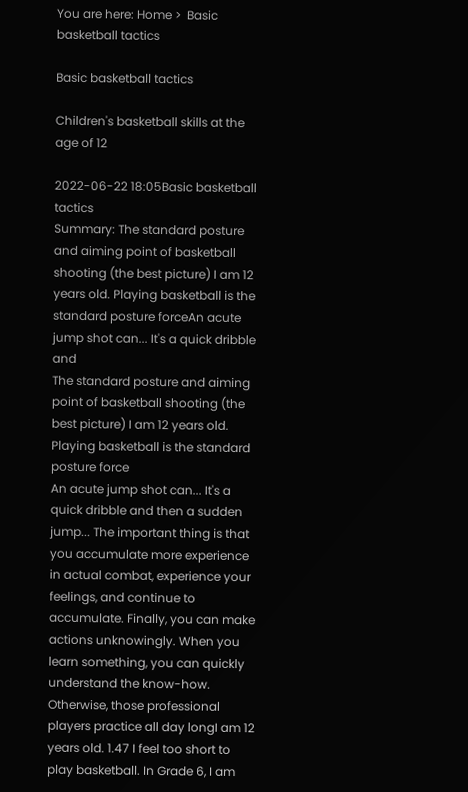You are here: Home >  Basic basketball tactics

Basic basketball tactics

Children's basketball skills at the age of 12

2022-06-22 18:05Basic basketball tactics
Summary: The standard posture and aiming point of basketball shooting (the best picture) I am 12 years old. Playing basketball is the standard posture forceAn acute jump shot can... It's a quick dribble and
The standard posture and aiming point of basketball shooting (the best picture) I am 12 years old. Playing basketball is the standard posture force
An acute jump shot can... It's a quick dribble and then a sudden jump... The important thing is that you accumulate more experience in actual combat, experience your feelings, and continue to accumulate. Finally, you can make actions unknowingly. When you learn something, you can quickly understand the know-how. Otherwise, those professional players practice all day longI am 12 years old. 1.47 I feel too short to play basketball. In Grade 6, I am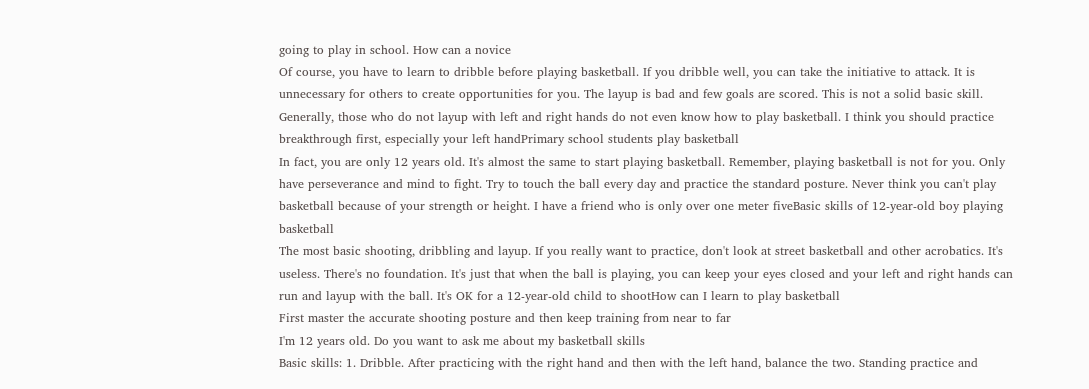going to play in school. How can a novice
Of course, you have to learn to dribble before playing basketball. If you dribble well, you can take the initiative to attack. It is unnecessary for others to create opportunities for you. The layup is bad and few goals are scored. This is not a solid basic skill. Generally, those who do not layup with left and right hands do not even know how to play basketball. I think you should practice breakthrough first, especially your left handPrimary school students play basketball
In fact, you are only 12 years old. It's almost the same to start playing basketball. Remember, playing basketball is not for you. Only have perseverance and mind to fight. Try to touch the ball every day and practice the standard posture. Never think you can't play basketball because of your strength or height. I have a friend who is only over one meter fiveBasic skills of 12-year-old boy playing basketball
The most basic shooting, dribbling and layup. If you really want to practice, don't look at street basketball and other acrobatics. It's useless. There's no foundation. It's just that when the ball is playing, you can keep your eyes closed and your left and right hands can run and layup with the ball. It's OK for a 12-year-old child to shootHow can I learn to play basketball
First master the accurate shooting posture and then keep training from near to far
I'm 12 years old. Do you want to ask me about my basketball skills
Basic skills: 1. Dribble. After practicing with the right hand and then with the left hand, balance the two. Standing practice and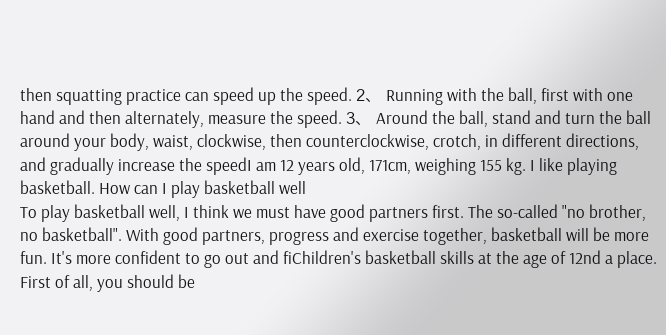then squatting practice can speed up the speed. 2、 Running with the ball, first with one hand and then alternately, measure the speed. 3、 Around the ball, stand and turn the ball around your body, waist, clockwise, then counterclockwise, crotch, in different directions, and gradually increase the speedI am 12 years old, 171cm, weighing 155 kg. I like playing basketball. How can I play basketball well
To play basketball well, I think we must have good partners first. The so-called "no brother, no basketball". With good partners, progress and exercise together, basketball will be more fun. It's more confident to go out and fiChildren's basketball skills at the age of 12nd a place. First of all, you should be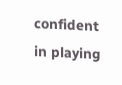confident in playing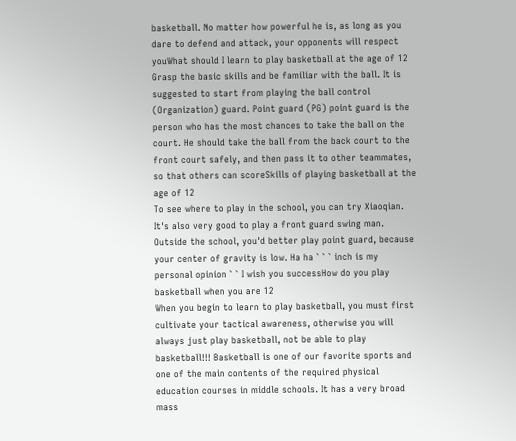basketball. No matter how powerful he is, as long as you dare to defend and attack, your opponents will respect youWhat should I learn to play basketball at the age of 12
Grasp the basic skills and be familiar with the ball. It is suggested to start from playing the ball control (Organization) guard. Point guard (PG) point guard is the person who has the most chances to take the ball on the court. He should take the ball from the back court to the front court safely, and then pass it to other teammates, so that others can scoreSkills of playing basketball at the age of 12
To see where to play in the school, you can try Xiaoqian. It's also very good to play a front guard swing man. Outside the school, you'd better play point guard, because your center of gravity is low. Ha ha ` ` ` inch is my personal opinion ` ` I wish you successHow do you play basketball when you are 12
When you begin to learn to play basketball, you must first cultivate your tactical awareness, otherwise you will always just play basketball, not be able to play basketball!!! Basketball is one of our favorite sports and one of the main contents of the required physical education courses in middle schools. It has a very broad mass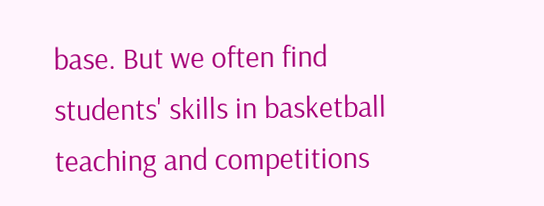base. But we often find students' skills in basketball teaching and competitions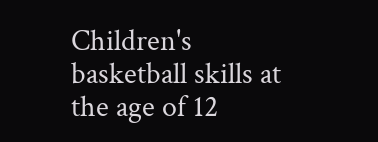Children's basketball skills at the age of 12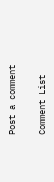Post a comment

Comment List